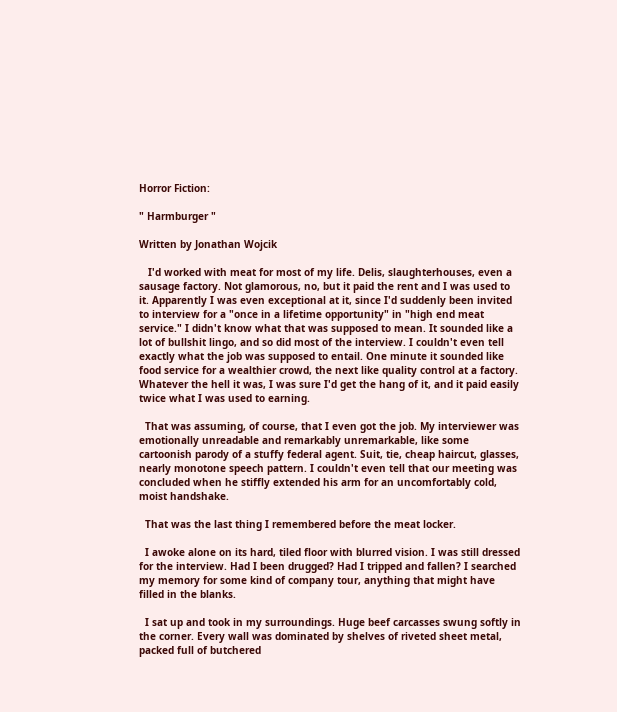Horror Fiction:

" Harmburger "

Written by Jonathan Wojcik

   I'd worked with meat for most of my life. Delis, slaughterhouses, even a sausage factory. Not glamorous, no, but it paid the rent and I was used to it. Apparently I was even exceptional at it, since I'd suddenly been invited to interview for a "once in a lifetime opportunity" in "high end meat service." I didn't know what that was supposed to mean. It sounded like a lot of bullshit lingo, and so did most of the interview. I couldn't even tell exactly what the job was supposed to entail. One minute it sounded like food service for a wealthier crowd, the next like quality control at a factory. Whatever the hell it was, I was sure I'd get the hang of it, and it paid easily twice what I was used to earning.

  That was assuming, of course, that I even got the job. My interviewer was emotionally unreadable and remarkably unremarkable, like some cartoonish parody of a stuffy federal agent. Suit, tie, cheap haircut, glasses, nearly monotone speech pattern. I couldn't even tell that our meeting was concluded when he stiffly extended his arm for an uncomfortably cold, moist handshake.

  That was the last thing I remembered before the meat locker.

  I awoke alone on its hard, tiled floor with blurred vision. I was still dressed for the interview. Had I been drugged? Had I tripped and fallen? I searched my memory for some kind of company tour, anything that might have filled in the blanks.

  I sat up and took in my surroundings. Huge beef carcasses swung softly in the corner. Every wall was dominated by shelves of riveted sheet metal, packed full of butchered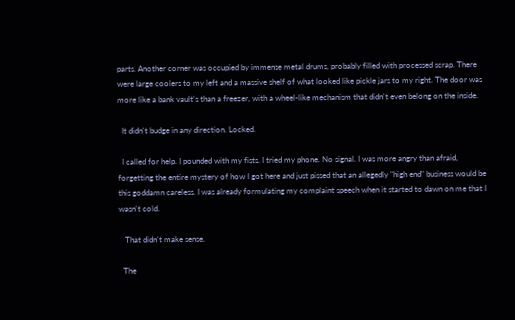parts. Another corner was occupied by immense metal drums, probably filled with processed scrap. There were large coolers to my left and a massive shelf of what looked like pickle jars to my right. The door was more like a bank vault's than a freezer, with a wheel-like mechanism that didn't even belong on the inside.

  It didn't budge in any direction. Locked.

  I called for help. I pounded with my fists. I tried my phone. No signal. I was more angry than afraid, forgetting the entire mystery of how I got here and just pissed that an allegedly "high end" business would be this goddamn careless. I was already formulating my complaint speech when it started to dawn on me that I wasn't cold.

   That didn't make sense.

  The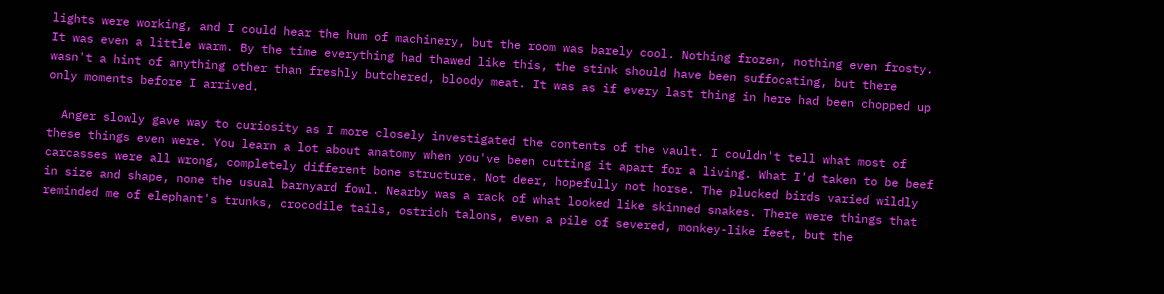lights were working, and I could hear the hum of machinery, but the room was barely cool. Nothing frozen, nothing even frosty. It was even a little warm. By the time everything had thawed like this, the stink should have been suffocating, but there wasn't a hint of anything other than freshly butchered, bloody meat. It was as if every last thing in here had been chopped up only moments before I arrived.

  Anger slowly gave way to curiosity as I more closely investigated the contents of the vault. I couldn't tell what most of these things even were. You learn a lot about anatomy when you've been cutting it apart for a living. What I'd taken to be beef carcasses were all wrong, completely different bone structure. Not deer, hopefully not horse. The plucked birds varied wildly in size and shape, none the usual barnyard fowl. Nearby was a rack of what looked like skinned snakes. There were things that reminded me of elephant's trunks, crocodile tails, ostrich talons, even a pile of severed, monkey-like feet, but the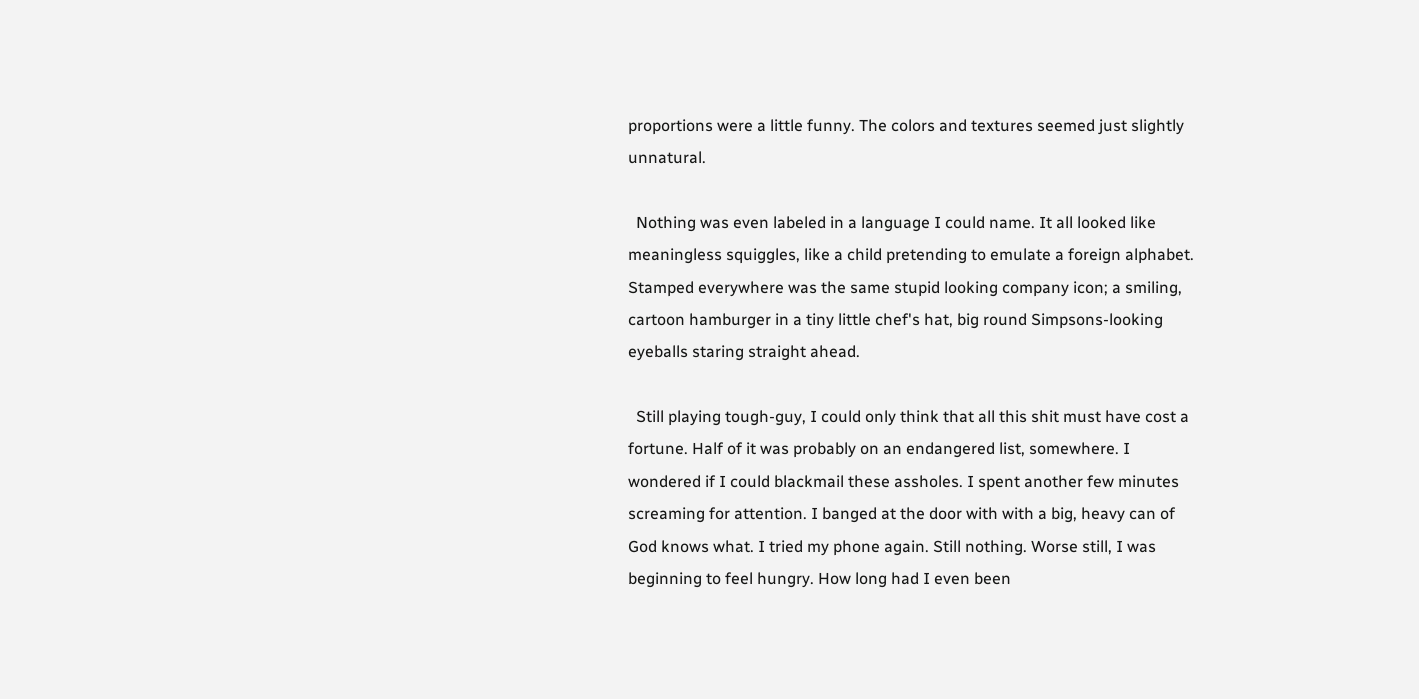proportions were a little funny. The colors and textures seemed just slightly unnatural.

  Nothing was even labeled in a language I could name. It all looked like meaningless squiggles, like a child pretending to emulate a foreign alphabet. Stamped everywhere was the same stupid looking company icon; a smiling, cartoon hamburger in a tiny little chef's hat, big round Simpsons-looking eyeballs staring straight ahead.

  Still playing tough-guy, I could only think that all this shit must have cost a fortune. Half of it was probably on an endangered list, somewhere. I wondered if I could blackmail these assholes. I spent another few minutes screaming for attention. I banged at the door with with a big, heavy can of God knows what. I tried my phone again. Still nothing. Worse still, I was beginning to feel hungry. How long had I even been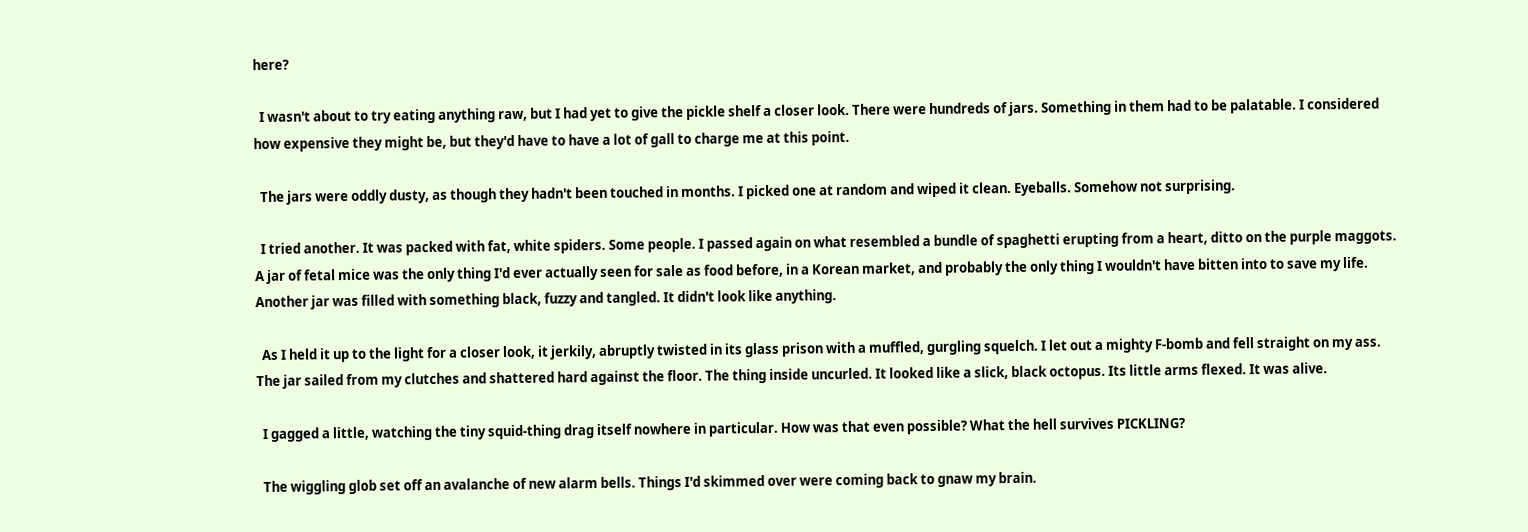here?

  I wasn't about to try eating anything raw, but I had yet to give the pickle shelf a closer look. There were hundreds of jars. Something in them had to be palatable. I considered how expensive they might be, but they'd have to have a lot of gall to charge me at this point.

  The jars were oddly dusty, as though they hadn't been touched in months. I picked one at random and wiped it clean. Eyeballs. Somehow not surprising.

  I tried another. It was packed with fat, white spiders. Some people. I passed again on what resembled a bundle of spaghetti erupting from a heart, ditto on the purple maggots. A jar of fetal mice was the only thing I'd ever actually seen for sale as food before, in a Korean market, and probably the only thing I wouldn't have bitten into to save my life. Another jar was filled with something black, fuzzy and tangled. It didn't look like anything.

  As I held it up to the light for a closer look, it jerkily, abruptly twisted in its glass prison with a muffled, gurgling squelch. I let out a mighty F-bomb and fell straight on my ass. The jar sailed from my clutches and shattered hard against the floor. The thing inside uncurled. It looked like a slick, black octopus. Its little arms flexed. It was alive.

  I gagged a little, watching the tiny squid-thing drag itself nowhere in particular. How was that even possible? What the hell survives PICKLING?

  The wiggling glob set off an avalanche of new alarm bells. Things I'd skimmed over were coming back to gnaw my brain.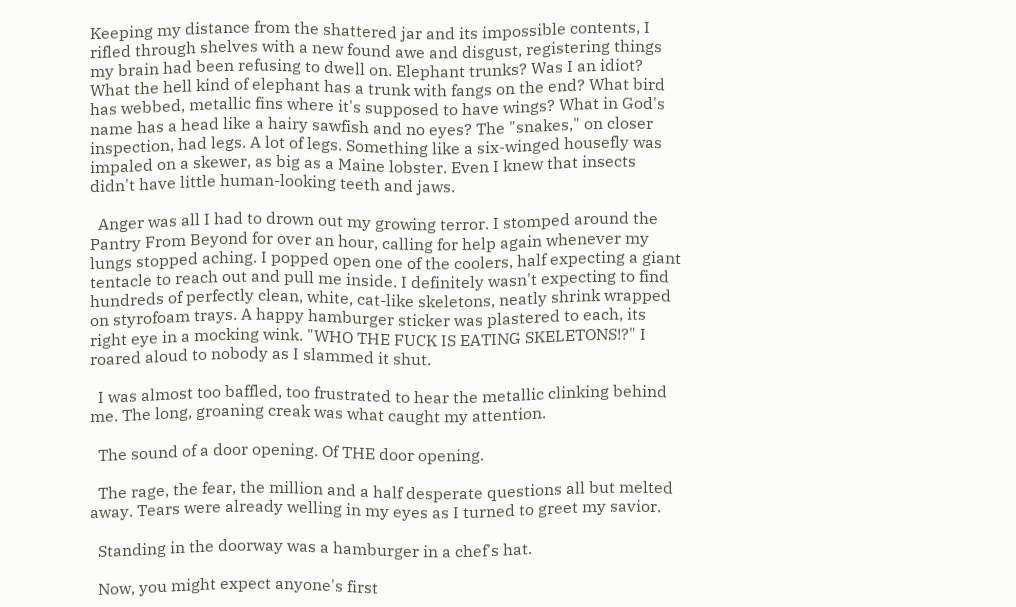Keeping my distance from the shattered jar and its impossible contents, I rifled through shelves with a new found awe and disgust, registering things my brain had been refusing to dwell on. Elephant trunks? Was I an idiot? What the hell kind of elephant has a trunk with fangs on the end? What bird has webbed, metallic fins where it's supposed to have wings? What in God's name has a head like a hairy sawfish and no eyes? The "snakes," on closer inspection, had legs. A lot of legs. Something like a six-winged housefly was impaled on a skewer, as big as a Maine lobster. Even I knew that insects didn't have little human-looking teeth and jaws.

  Anger was all I had to drown out my growing terror. I stomped around the Pantry From Beyond for over an hour, calling for help again whenever my lungs stopped aching. I popped open one of the coolers, half expecting a giant tentacle to reach out and pull me inside. I definitely wasn't expecting to find hundreds of perfectly clean, white, cat-like skeletons, neatly shrink wrapped on styrofoam trays. A happy hamburger sticker was plastered to each, its right eye in a mocking wink. "WHO THE FUCK IS EATING SKELETONS!?" I roared aloud to nobody as I slammed it shut.

  I was almost too baffled, too frustrated to hear the metallic clinking behind me. The long, groaning creak was what caught my attention.

  The sound of a door opening. Of THE door opening.

  The rage, the fear, the million and a half desperate questions all but melted away. Tears were already welling in my eyes as I turned to greet my savior.

  Standing in the doorway was a hamburger in a chef's hat.

  Now, you might expect anyone's first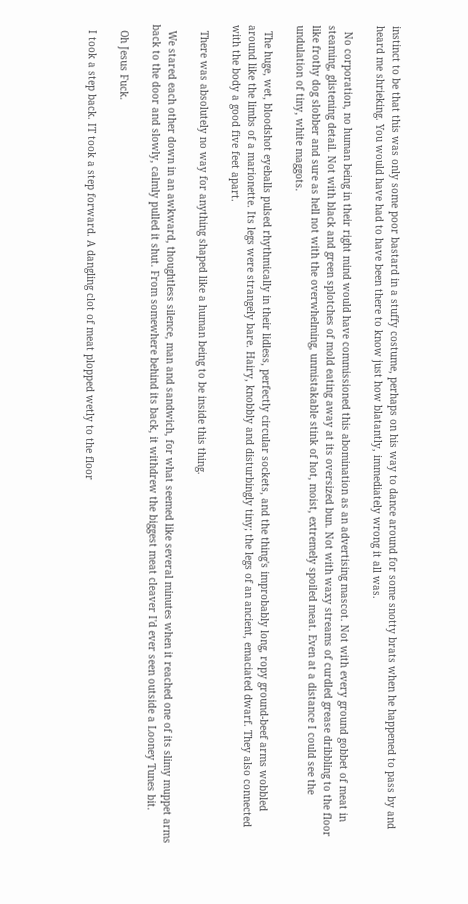instinct to be that this was only some poor bastard in a stuffy costume, perhaps on his way to dance around for some snotty brats when he happened to pass by and heard me shrieking. You would have had to have been there to know just how blatantly, immediately wrong it all was.

  No corporation, no human being in their right mind would have commissioned this abomination as an advertising mascot. Not with every ground gobbet of meat in steaming, glistening detail. Not with black and green splotches of mold eating away at its oversized bun. Not with waxy streams of curdled grease dribbling to the floor like frothy dog slobber and sure as hell not with the overwhelming, unmistakable stink of hot, moist, extremely spoiled meat. Even at a distance I could see the undulation of tiny, white maggots.

  The huge, wet, bloodshot eyeballs pulsed rhythmically in their lidless, perfectly circular sockets, and the thing's improbably long, ropy ground-beef arms wobbled around like the limbs of a marionette. Its legs were strangely bare. Hairy, knobbly and disturbingly tiny; the legs of an ancient, emaciated dwarf. They also connected with the body a good five feet apart.

  There was absolutely no way for anything shaped like a human being to be inside this thing.

  We stared each other down in an awkward, thoughtless silence, man and sandwich, for what seemed like several minutes when it reached one of its slimy muppet arms back to the door and slowly, calmly pulled it shut. From somewhere behind its back, it withdrew the biggest meat cleaver I'd ever seen outside a Looney Tunes bit.

  Oh Jesus Fuck.

  I took a step back. IT took a step forward. A dangling clot of meat plopped wetly to the floor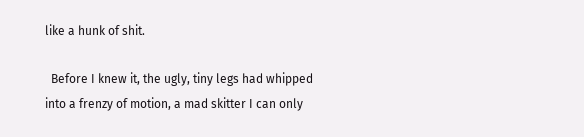like a hunk of shit.

  Before I knew it, the ugly, tiny legs had whipped into a frenzy of motion, a mad skitter I can only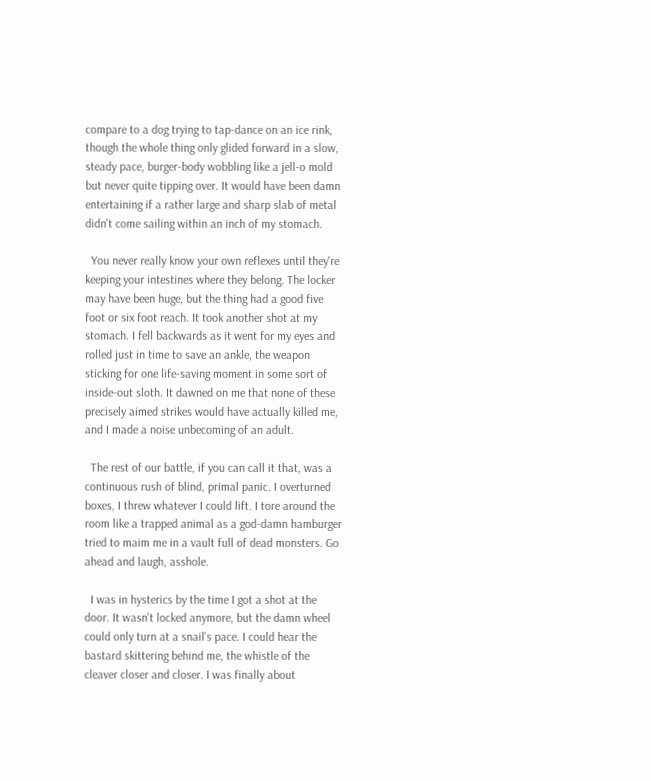compare to a dog trying to tap-dance on an ice rink, though the whole thing only glided forward in a slow, steady pace, burger-body wobbling like a jell-o mold but never quite tipping over. It would have been damn entertaining if a rather large and sharp slab of metal didn't come sailing within an inch of my stomach.

  You never really know your own reflexes until they're keeping your intestines where they belong. The locker may have been huge, but the thing had a good five foot or six foot reach. It took another shot at my stomach. I fell backwards as it went for my eyes and rolled just in time to save an ankle, the weapon sticking for one life-saving moment in some sort of inside-out sloth. It dawned on me that none of these precisely aimed strikes would have actually killed me, and I made a noise unbecoming of an adult.

  The rest of our battle, if you can call it that, was a continuous rush of blind, primal panic. I overturned boxes, I threw whatever I could lift. I tore around the room like a trapped animal as a god-damn hamburger tried to maim me in a vault full of dead monsters. Go ahead and laugh, asshole.

  I was in hysterics by the time I got a shot at the door. It wasn't locked anymore, but the damn wheel could only turn at a snail's pace. I could hear the bastard skittering behind me, the whistle of the cleaver closer and closer. I was finally about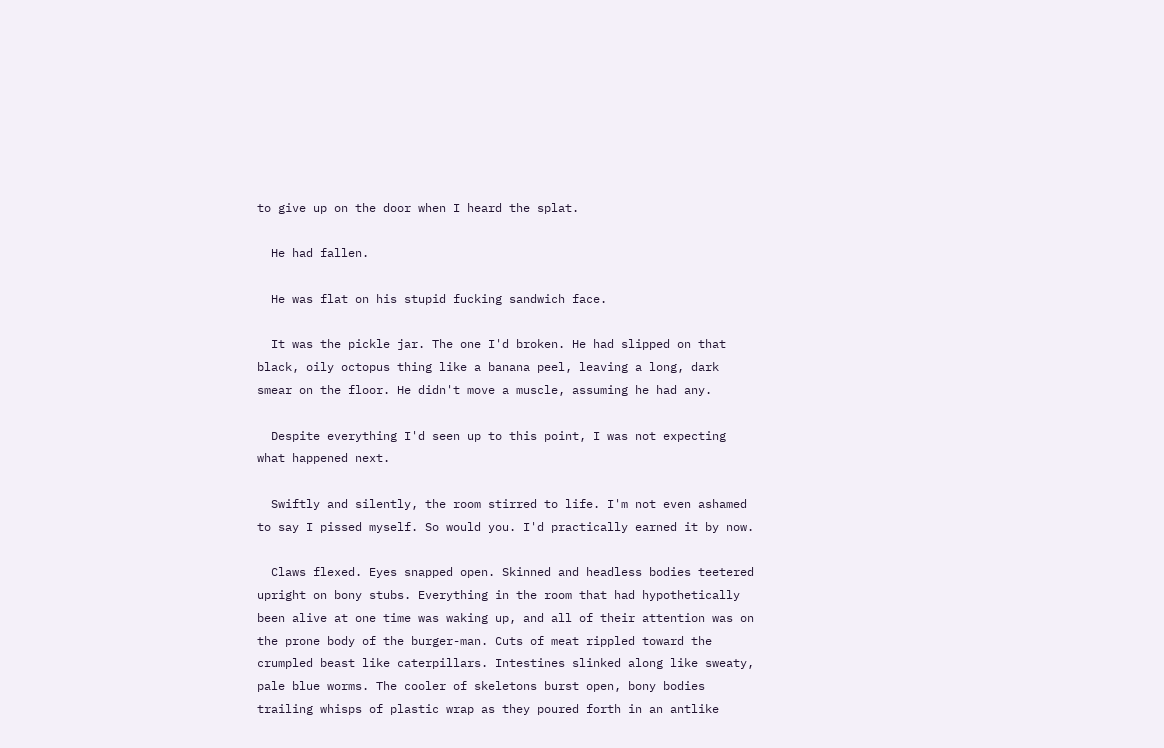to give up on the door when I heard the splat.

  He had fallen.

  He was flat on his stupid fucking sandwich face.

  It was the pickle jar. The one I'd broken. He had slipped on that black, oily octopus thing like a banana peel, leaving a long, dark smear on the floor. He didn't move a muscle, assuming he had any.

  Despite everything I'd seen up to this point, I was not expecting what happened next.

  Swiftly and silently, the room stirred to life. I'm not even ashamed to say I pissed myself. So would you. I'd practically earned it by now.

  Claws flexed. Eyes snapped open. Skinned and headless bodies teetered upright on bony stubs. Everything in the room that had hypothetically been alive at one time was waking up, and all of their attention was on the prone body of the burger-man. Cuts of meat rippled toward the crumpled beast like caterpillars. Intestines slinked along like sweaty, pale blue worms. The cooler of skeletons burst open, bony bodies trailing whisps of plastic wrap as they poured forth in an antlike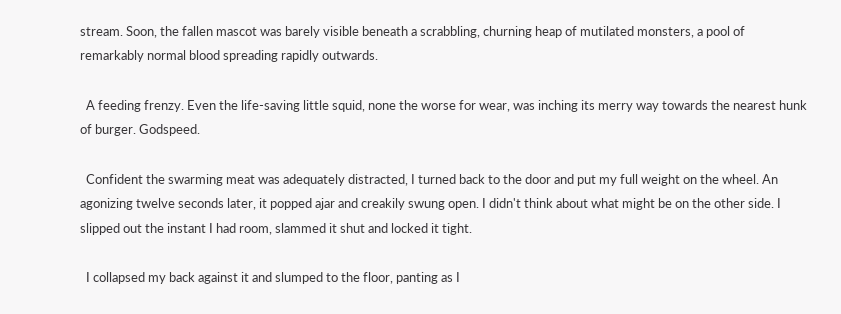stream. Soon, the fallen mascot was barely visible beneath a scrabbling, churning heap of mutilated monsters, a pool of remarkably normal blood spreading rapidly outwards.

  A feeding frenzy. Even the life-saving little squid, none the worse for wear, was inching its merry way towards the nearest hunk of burger. Godspeed.

  Confident the swarming meat was adequately distracted, I turned back to the door and put my full weight on the wheel. An agonizing twelve seconds later, it popped ajar and creakily swung open. I didn't think about what might be on the other side. I slipped out the instant I had room, slammed it shut and locked it tight.

  I collapsed my back against it and slumped to the floor, panting as I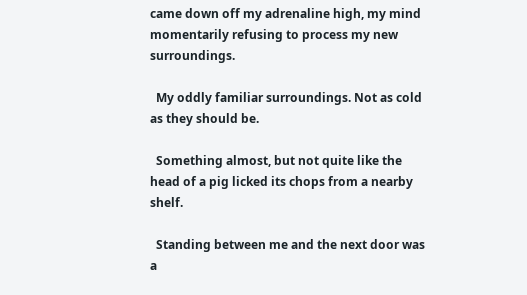came down off my adrenaline high, my mind momentarily refusing to process my new surroundings.

  My oddly familiar surroundings. Not as cold as they should be.

  Something almost, but not quite like the head of a pig licked its chops from a nearby shelf.

  Standing between me and the next door was a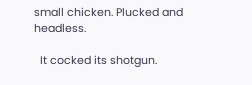small chicken. Plucked and headless.

  It cocked its shotgun.